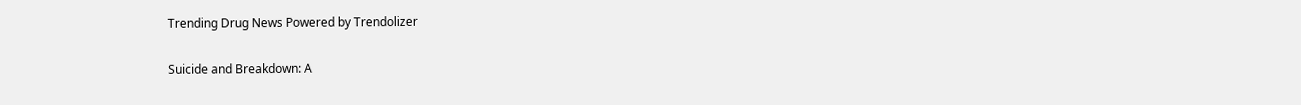Trending Drug News Powered by Trendolizer

Suicide and Breakdown: A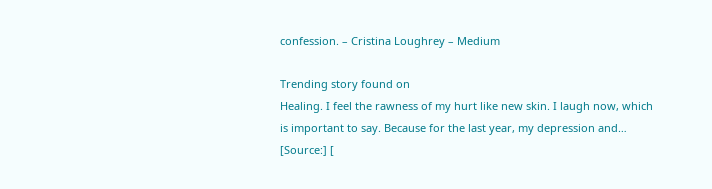confession. – Cristina Loughrey – Medium

Trending story found on
Healing. I feel the rawness of my hurt like new skin. I laugh now, which is important to say. Because for the last year, my depression and…
[Source:] [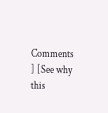Comments ] [See why this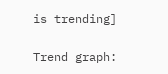is trending]

Trend graph: